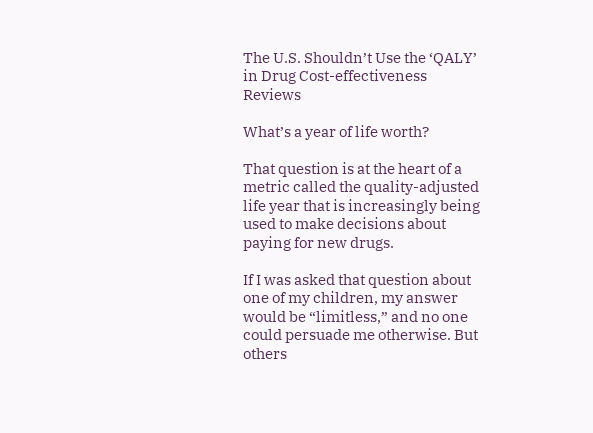The U.S. Shouldn’t Use the ‘QALY’ in Drug Cost-effectiveness Reviews

What’s a year of life worth?

That question is at the heart of a metric called the quality-adjusted life year that is increasingly being used to make decisions about paying for new drugs.

If I was asked that question about one of my children, my answer would be “limitless,” and no one could persuade me otherwise. But others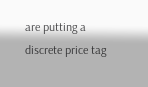are putting a discrete price tag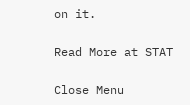on it.

Read More at STAT

Close Menu